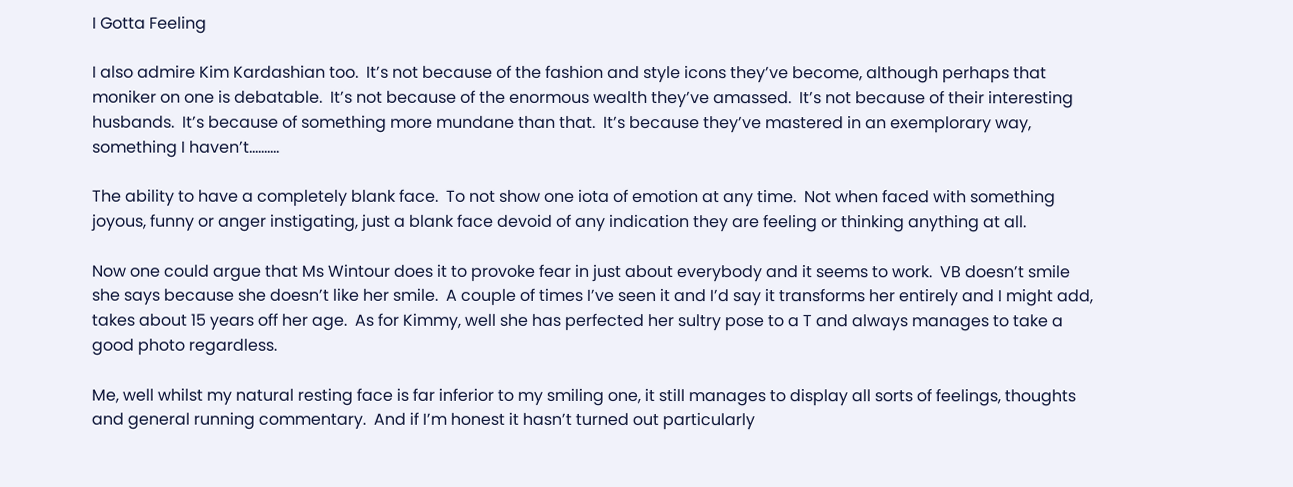I Gotta Feeling

I also admire Kim Kardashian too.  It’s not because of the fashion and style icons they’ve become, although perhaps that moniker on one is debatable.  It’s not because of the enormous wealth they’ve amassed.  It’s not because of their interesting husbands.  It’s because of something more mundane than that.  It’s because they’ve mastered in an exemplorary way, something I haven’t……….

The ability to have a completely blank face.  To not show one iota of emotion at any time.  Not when faced with something joyous, funny or anger instigating, just a blank face devoid of any indication they are feeling or thinking anything at all.

Now one could argue that Ms Wintour does it to provoke fear in just about everybody and it seems to work.  VB doesn’t smile she says because she doesn’t like her smile.  A couple of times I’ve seen it and I’d say it transforms her entirely and I might add, takes about 15 years off her age.  As for Kimmy, well she has perfected her sultry pose to a T and always manages to take a good photo regardless.

Me, well whilst my natural resting face is far inferior to my smiling one, it still manages to display all sorts of feelings, thoughts and general running commentary.  And if I’m honest it hasn’t turned out particularly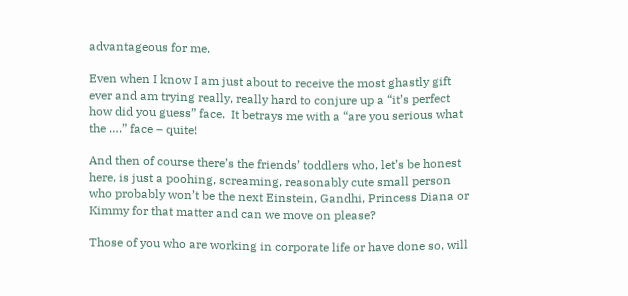advantageous for me.

Even when I know I am just about to receive the most ghastly gift ever and am trying really, really hard to conjure up a “it’s perfect how did you guess” face.  It betrays me with a “are you serious what the ….” face – quite!

And then of course there’s the friends’ toddlers who, let’s be honest here, is just a poohing, screaming, reasonably cute small person who probably won’t be the next Einstein, Gandhi, Princess Diana or Kimmy for that matter and can we move on please?

Those of you who are working in corporate life or have done so, will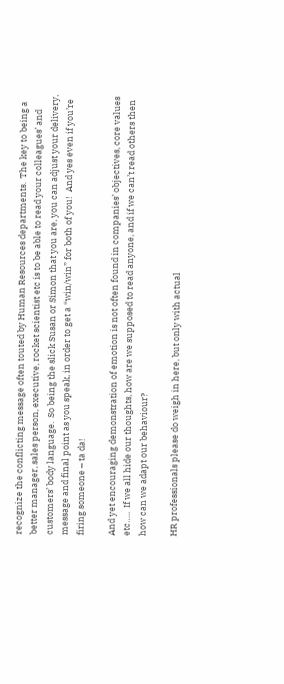recognize the conflicting message often touted by Human Resources departments.  The key to being a better manager, sales person, executive, rocket scientist etc is to be able to read your colleagues’ and customers’ body language.  So being the slick Susan or Simon that you are, you can adjust your delivery, message and final point as you speak, in order to get a “win/win” for both of you!  And yes even if you’re firing someone – ta da!

And yet encouraging demonstration of emotion is not often found in companies’ objectives, core values etc…..  If we all hide our thoughts, how are we supposed to read anyone, and if we can’t read others then how can we adapt our behaviour?

HR professionals please do weigh in here, but only with actual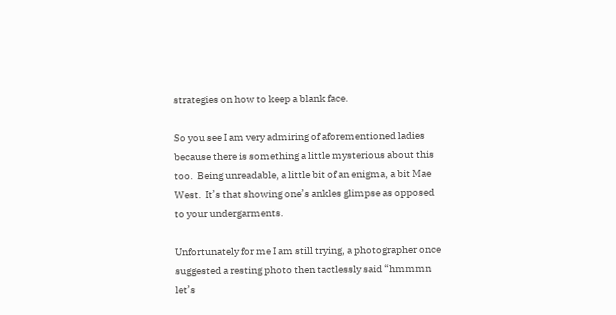strategies on how to keep a blank face.

So you see I am very admiring of aforementioned ladies because there is something a little mysterious about this too.  Being unreadable, a little bit of an enigma, a bit Mae West.  It’s that showing one’s ankles glimpse as opposed to your undergarments.

Unfortunately for me I am still trying, a photographer once suggested a resting photo then tactlessly said “hmmmn let’s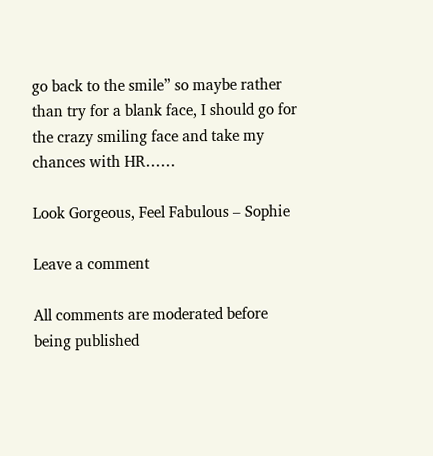go back to the smile” so maybe rather than try for a blank face, I should go for the crazy smiling face and take my chances with HR……

Look Gorgeous, Feel Fabulous – Sophie

Leave a comment

All comments are moderated before being published